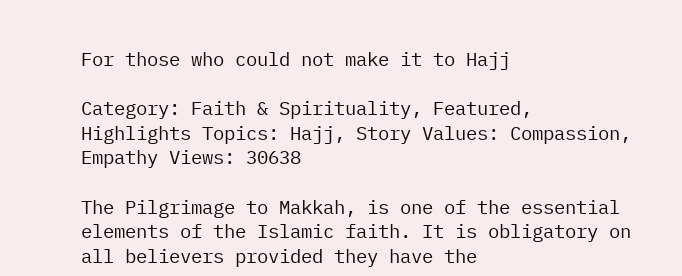For those who could not make it to Hajj

Category: Faith & Spirituality, Featured, Highlights Topics: Hajj, Story Values: Compassion, Empathy Views: 30638

The Pilgrimage to Makkah, is one of the essential elements of the Islamic faith. It is obligatory on all believers provided they have the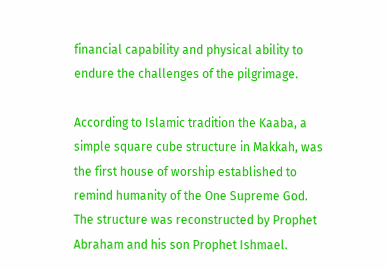financial capability and physical ability to endure the challenges of the pilgrimage.

According to Islamic tradition the Kaaba, a simple square cube structure in Makkah, was the first house of worship established to remind humanity of the One Supreme God. The structure was reconstructed by Prophet Abraham and his son Prophet Ishmael.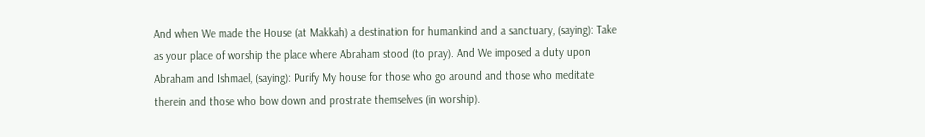And when We made the House (at Makkah) a destination for humankind and a sanctuary, (saying): Take as your place of worship the place where Abraham stood (to pray). And We imposed a duty upon Abraham and Ishmael, (saying): Purify My house for those who go around and those who meditate therein and those who bow down and prostrate themselves (in worship).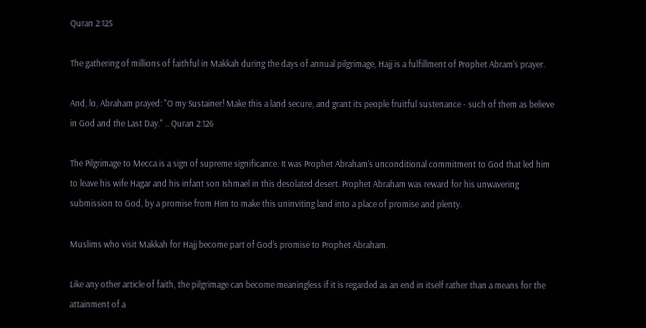Quran 2:125

The gathering of millions of faithful in Makkah during the days of annual pilgrimage, Hajj is a fulfillment of Prophet Abram's prayer.

And, lo, Abraham prayed: "O my Sustainer! Make this a land secure, and grant its people fruitful sustenance - such of them as believe in God and the Last Day." .. Quran 2:126

The Pilgrimage to Mecca is a sign of supreme significance. It was Prophet Abraham's unconditional commitment to God that led him to leave his wife Hagar and his infant son Ishmael in this desolated desert. Prophet Abraham was reward for his unwavering submission to God, by a promise from Him to make this uninviting land into a place of promise and plenty.

Muslims who visit Makkah for Hajj become part of God's promise to Prophet Abraham.

Like any other article of faith, the pilgrimage can become meaningless if it is regarded as an end in itself rather than a means for the attainment of a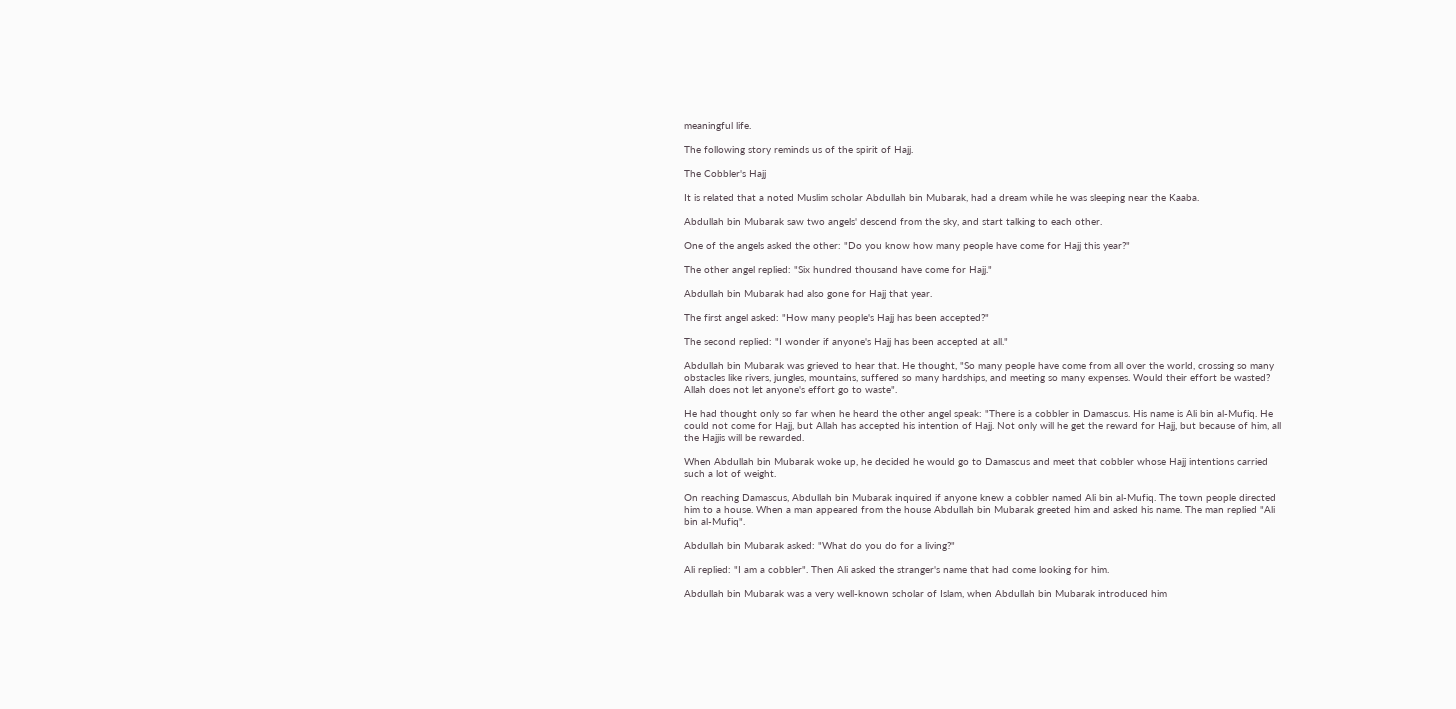meaningful life.

The following story reminds us of the spirit of Hajj.

The Cobbler's Hajj

It is related that a noted Muslim scholar Abdullah bin Mubarak, had a dream while he was sleeping near the Kaaba.

Abdullah bin Mubarak saw two angels' descend from the sky, and start talking to each other.

One of the angels asked the other: "Do you know how many people have come for Hajj this year?"

The other angel replied: "Six hundred thousand have come for Hajj."

Abdullah bin Mubarak had also gone for Hajj that year.

The first angel asked: "How many people's Hajj has been accepted?"

The second replied: "I wonder if anyone's Hajj has been accepted at all."

Abdullah bin Mubarak was grieved to hear that. He thought, "So many people have come from all over the world, crossing so many obstacles like rivers, jungles, mountains, suffered so many hardships, and meeting so many expenses. Would their effort be wasted? Allah does not let anyone's effort go to waste".

He had thought only so far when he heard the other angel speak: "There is a cobbler in Damascus. His name is Ali bin al-Mufiq. He could not come for Hajj, but Allah has accepted his intention of Hajj. Not only will he get the reward for Hajj, but because of him, all the Hajjis will be rewarded.

When Abdullah bin Mubarak woke up, he decided he would go to Damascus and meet that cobbler whose Hajj intentions carried such a lot of weight.

On reaching Damascus, Abdullah bin Mubarak inquired if anyone knew a cobbler named Ali bin al-Mufiq. The town people directed him to a house. When a man appeared from the house Abdullah bin Mubarak greeted him and asked his name. The man replied "Ali bin al-Mufiq".

Abdullah bin Mubarak asked: "What do you do for a living?"

Ali replied: "I am a cobbler". Then Ali asked the stranger's name that had come looking for him.

Abdullah bin Mubarak was a very well-known scholar of Islam, when Abdullah bin Mubarak introduced him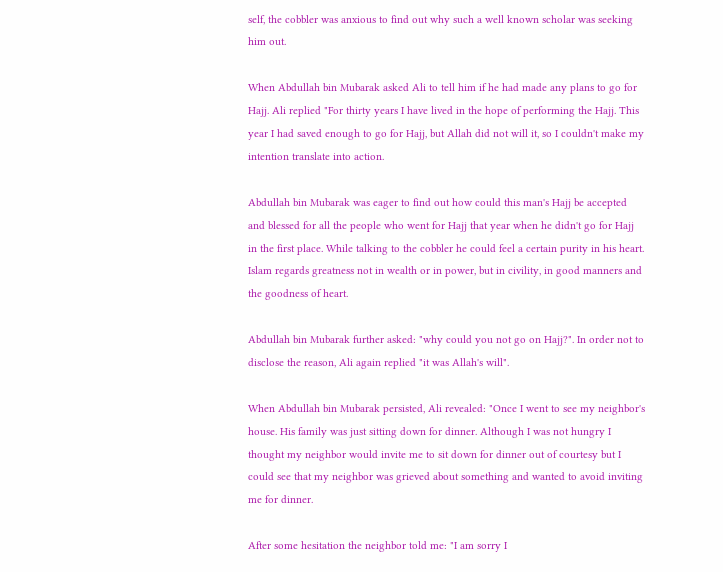self, the cobbler was anxious to find out why such a well known scholar was seeking him out.

When Abdullah bin Mubarak asked Ali to tell him if he had made any plans to go for Hajj. Ali replied "For thirty years I have lived in the hope of performing the Hajj. This year I had saved enough to go for Hajj, but Allah did not will it, so I couldn't make my intention translate into action.

Abdullah bin Mubarak was eager to find out how could this man's Hajj be accepted and blessed for all the people who went for Hajj that year when he didn't go for Hajj in the first place. While talking to the cobbler he could feel a certain purity in his heart. Islam regards greatness not in wealth or in power, but in civility, in good manners and the goodness of heart.

Abdullah bin Mubarak further asked: "why could you not go on Hajj?". In order not to disclose the reason, Ali again replied "it was Allah's will".

When Abdullah bin Mubarak persisted, Ali revealed: "Once I went to see my neighbor's house. His family was just sitting down for dinner. Although I was not hungry I thought my neighbor would invite me to sit down for dinner out of courtesy but I could see that my neighbor was grieved about something and wanted to avoid inviting me for dinner.

After some hesitation the neighbor told me: "I am sorry I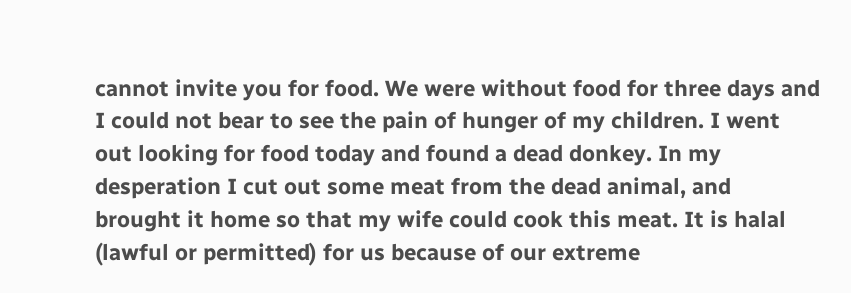cannot invite you for food. We were without food for three days and I could not bear to see the pain of hunger of my children. I went out looking for food today and found a dead donkey. In my desperation I cut out some meat from the dead animal, and brought it home so that my wife could cook this meat. It is halal (lawful or permitted) for us because of our extreme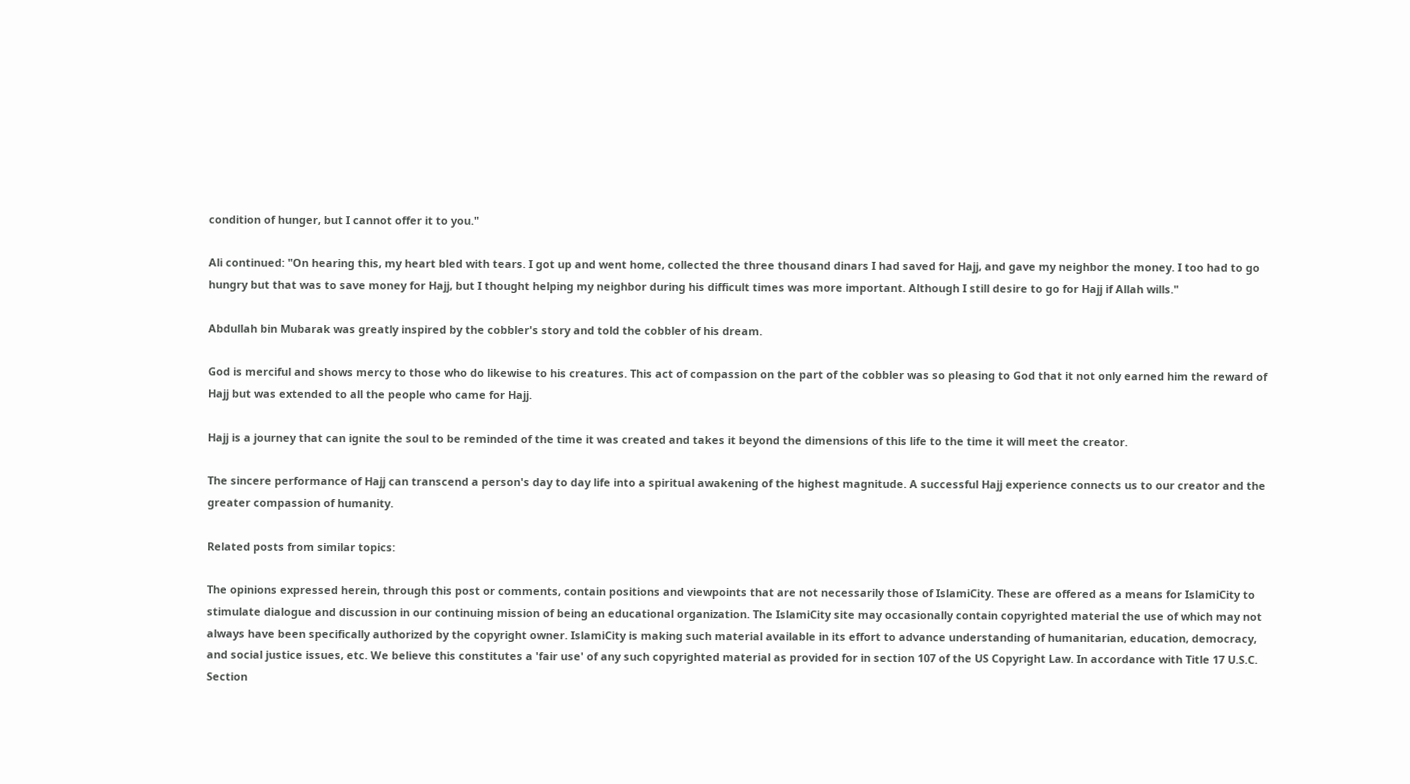condition of hunger, but I cannot offer it to you."

Ali continued: "On hearing this, my heart bled with tears. I got up and went home, collected the three thousand dinars I had saved for Hajj, and gave my neighbor the money. I too had to go hungry but that was to save money for Hajj, but I thought helping my neighbor during his difficult times was more important. Although I still desire to go for Hajj if Allah wills."

Abdullah bin Mubarak was greatly inspired by the cobbler's story and told the cobbler of his dream.

God is merciful and shows mercy to those who do likewise to his creatures. This act of compassion on the part of the cobbler was so pleasing to God that it not only earned him the reward of Hajj but was extended to all the people who came for Hajj.

Hajj is a journey that can ignite the soul to be reminded of the time it was created and takes it beyond the dimensions of this life to the time it will meet the creator.

The sincere performance of Hajj can transcend a person's day to day life into a spiritual awakening of the highest magnitude. A successful Hajj experience connects us to our creator and the greater compassion of humanity.

Related posts from similar topics:

The opinions expressed herein, through this post or comments, contain positions and viewpoints that are not necessarily those of IslamiCity. These are offered as a means for IslamiCity to stimulate dialogue and discussion in our continuing mission of being an educational organization. The IslamiCity site may occasionally contain copyrighted material the use of which may not always have been specifically authorized by the copyright owner. IslamiCity is making such material available in its effort to advance understanding of humanitarian, education, democracy, and social justice issues, etc. We believe this constitutes a 'fair use' of any such copyrighted material as provided for in section 107 of the US Copyright Law. In accordance with Title 17 U.S.C. Section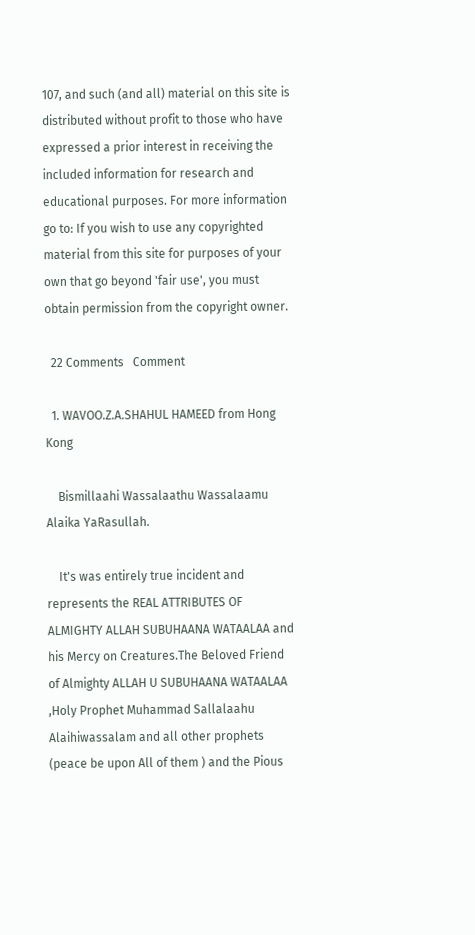107, and such (and all) material on this site is distributed without profit to those who have expressed a prior interest in receiving the included information for research and educational purposes. For more information go to: If you wish to use any copyrighted material from this site for purposes of your own that go beyond 'fair use', you must obtain permission from the copyright owner.

  22 Comments   Comment

  1. WAVOO.Z.A.SHAHUL HAMEED from Hong Kong

    Bismillaahi Wassalaathu Wassalaamu Alaika YaRasullah.

    It's was entirely true incident and represents the REAL ATTRIBUTES OF ALMIGHTY ALLAH SUBUHAANA WATAALAA and his Mercy on Creatures.The Beloved Friend of Almighty ALLAH U SUBUHAANA WATAALAA ,Holy Prophet Muhammad Sallalaahu Alaihiwassalam and all other prophets (peace be upon All of them ) and the Pious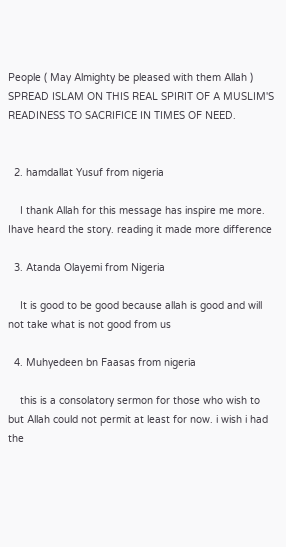People ( May Almighty be pleased with them Allah ) SPREAD ISLAM ON THIS REAL SPIRIT OF A MUSLIM'S READINESS TO SACRIFICE IN TIMES OF NEED.


  2. hamdallat Yusuf from nigeria

    I thank Allah for this message has inspire me more. Ihave heard the story. reading it made more difference

  3. Atanda Olayemi from Nigeria

    It is good to be good because allah is good and will not take what is not good from us

  4. Muhyedeen bn Faasas from nigeria

    this is a consolatory sermon for those who wish to but Allah could not permit at least for now. i wish i had the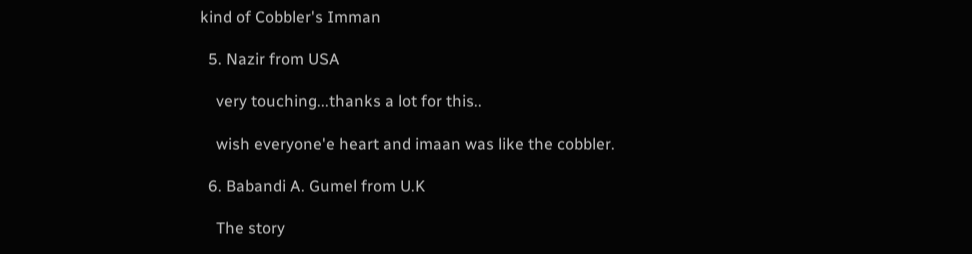kind of Cobbler's Imman

  5. Nazir from USA

    very touching...thanks a lot for this..

    wish everyone'e heart and imaan was like the cobbler.

  6. Babandi A. Gumel from U.K

    The story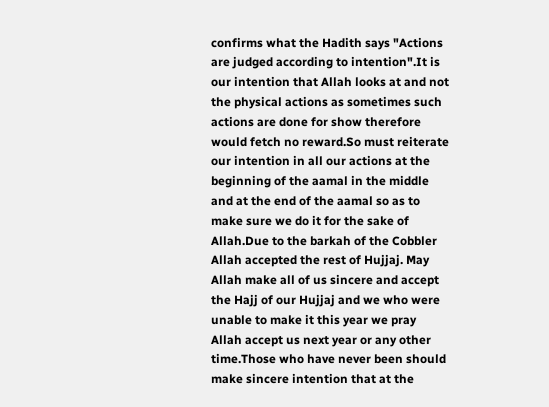confirms what the Hadith says "Actions are judged according to intention".It is our intention that Allah looks at and not the physical actions as sometimes such actions are done for show therefore would fetch no reward.So must reiterate our intention in all our actions at the beginning of the aamal in the middle and at the end of the aamal so as to make sure we do it for the sake of Allah.Due to the barkah of the Cobbler Allah accepted the rest of Hujjaj. May Allah make all of us sincere and accept the Hajj of our Hujjaj and we who were unable to make it this year we pray Allah accept us next year or any other time.Those who have never been should make sincere intention that at the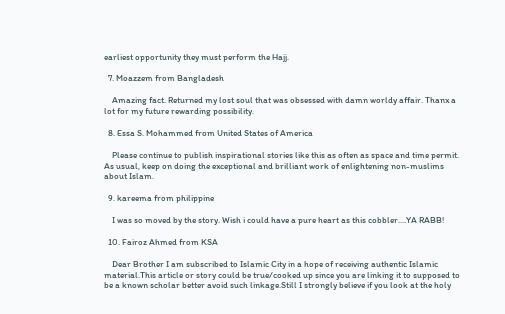earliest opportunity they must perform the Hajj.

  7. Moazzem from Bangladesh

    Amazing fact. Returned my lost soul that was obsessed with damn worldy affair. Thanx a lot for my future rewarding possibility.

  8. Essa S. Mohammed from United States of America

    Please continue to publish inspirational stories like this as often as space and time permit. As usual, keep on doing the exceptional and brilliant work of enlightening non-muslims about Islam.

  9. kareema from philippine

    I was so moved by the story. Wish i could have a pure heart as this cobbler....YA RABB!

  10. Fairoz Ahmed from KSA

    Dear Brother I am subscribed to Islamic City in a hope of receiving authentic Islamic material.This article or story could be true/cooked up since you are linking it to supposed to be a known scholar better avoid such linkage.Still I strongly believe if you look at the holy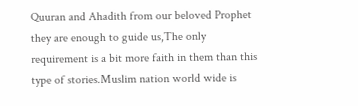Quuran and Ahadith from our beloved Prophet they are enough to guide us,The only requirement is a bit more faith in them than this type of stories.Muslim nation world wide is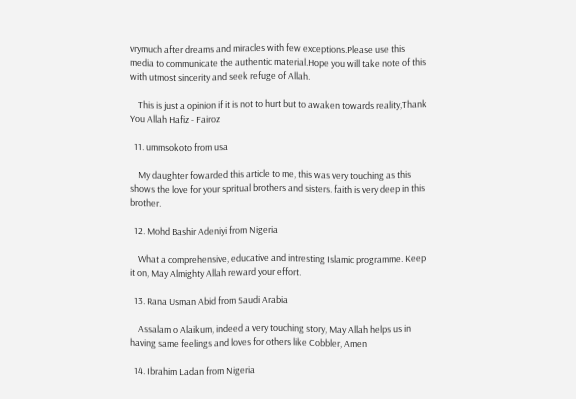vrymuch after dreams and miracles with few exceptions.Please use this media to communicate the authentic material.Hope you will take note of this with utmost sincerity and seek refuge of Allah.

    This is just a opinion if it is not to hurt but to awaken towards reality,Thank You Allah Hafiz - Fairoz

  11. ummsokoto from usa

    My daughter fowarded this article to me, this was very touching as this shows the love for your spritual brothers and sisters. faith is very deep in this brother.

  12. Mohd Bashir Adeniyi from Nigeria

    What a comprehensive, educative and intresting Islamic programme. Keep it on, May Almighty Allah reward your effort.

  13. Rana Usman Abid from Saudi Arabia

    Assalam o Alaikum, indeed a very touching story, May Allah helps us in having same feelings and loves for others like Cobbler, Amen

  14. Ibrahim Ladan from Nigeria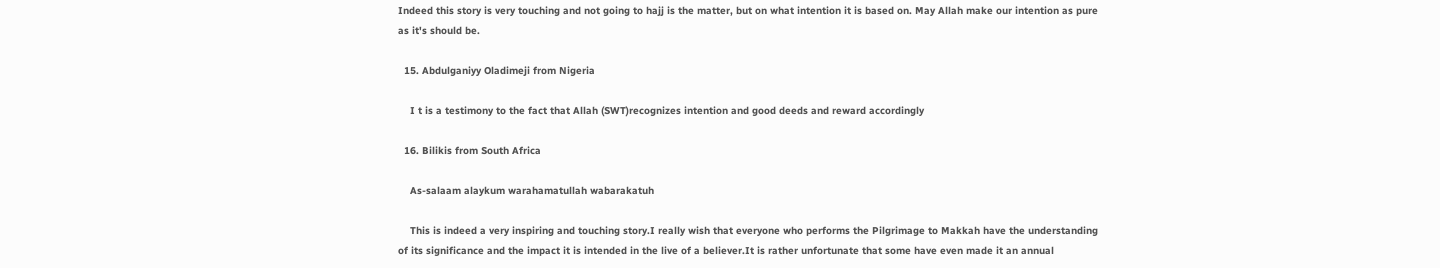Indeed this story is very touching and not going to hajj is the matter, but on what intention it is based on. May Allah make our intention as pure as it's should be.

  15. Abdulganiyy Oladimeji from Nigeria

    I t is a testimony to the fact that Allah (SWT)recognizes intention and good deeds and reward accordingly

  16. Bilikis from South Africa

    As-salaam alaykum warahamatullah wabarakatuh

    This is indeed a very inspiring and touching story.I really wish that everyone who performs the Pilgrimage to Makkah have the understanding of its significance and the impact it is intended in the live of a believer.It is rather unfortunate that some have even made it an annual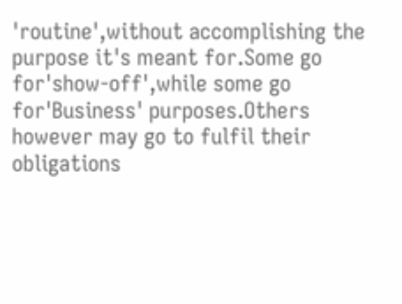'routine',without accomplishing the purpose it's meant for.Some go for'show-off',while some go for'Business' purposes.Others however may go to fulfil their obligations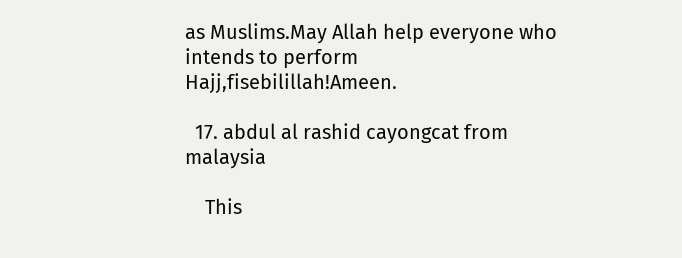as Muslims.May Allah help everyone who intends to perform Hajj,fisebilillah!Ameen.

  17. abdul al rashid cayongcat from malaysia

    This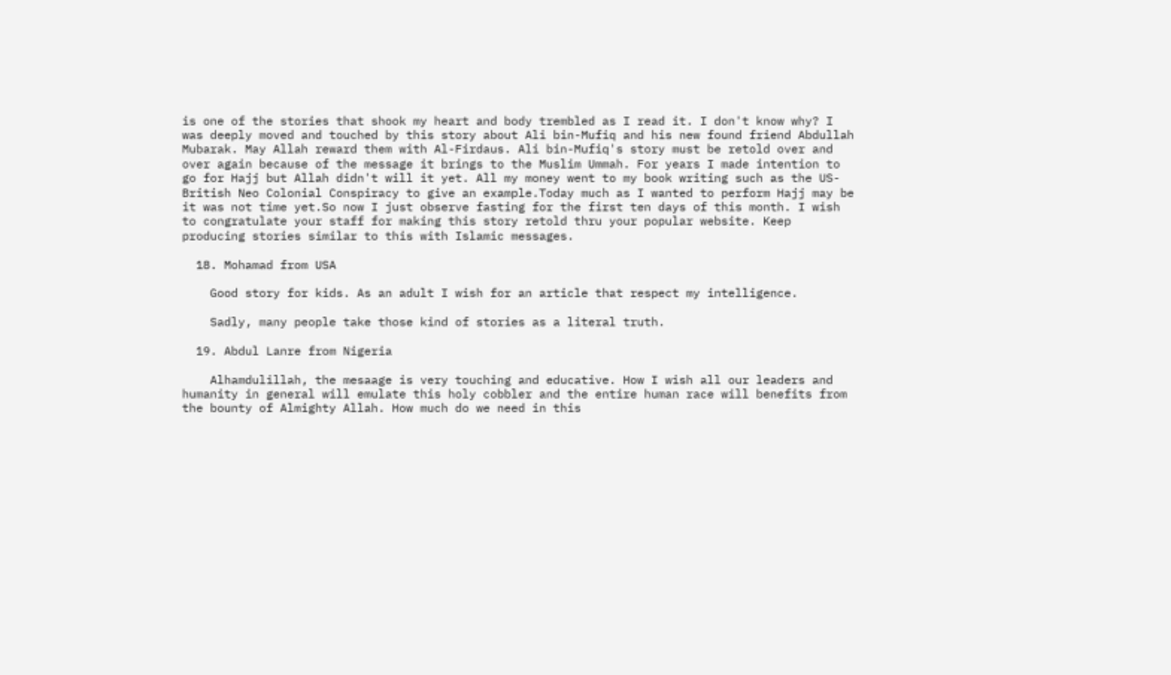is one of the stories that shook my heart and body trembled as I read it. I don't know why? I was deeply moved and touched by this story about Ali bin-Mufiq and his new found friend Abdullah Mubarak. May Allah reward them with Al-Firdaus. Ali bin-Mufiq's story must be retold over and over again because of the message it brings to the Muslim Ummah. For years I made intention to go for Hajj but Allah didn't will it yet. All my money went to my book writing such as the US-British Neo Colonial Conspiracy to give an example.Today much as I wanted to perform Hajj may be it was not time yet.So now I just observe fasting for the first ten days of this month. I wish to congratulate your staff for making this story retold thru your popular website. Keep producing stories similar to this with Islamic messages.

  18. Mohamad from USA

    Good story for kids. As an adult I wish for an article that respect my intelligence.

    Sadly, many people take those kind of stories as a literal truth.

  19. Abdul Lanre from Nigeria

    Alhamdulillah, the mesaage is very touching and educative. How I wish all our leaders and humanity in general will emulate this holy cobbler and the entire human race will benefits from the bounty of Almighty Allah. How much do we need in this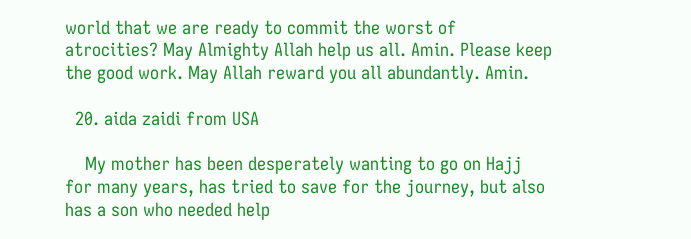world that we are ready to commit the worst of atrocities? May Almighty Allah help us all. Amin. Please keep the good work. May Allah reward you all abundantly. Amin.

  20. aida zaidi from USA

    My mother has been desperately wanting to go on Hajj for many years, has tried to save for the journey, but also has a son who needed help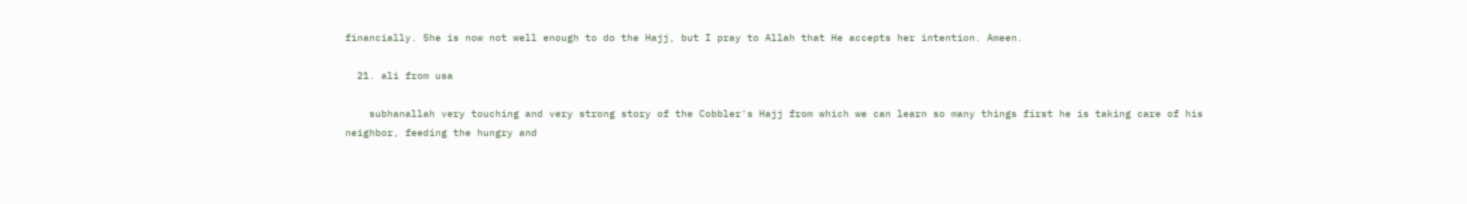financially. She is now not well enough to do the Hajj, but I pray to Allah that He accepts her intention. Ameen.

  21. ali from usa

    subhanallah very touching and very strong story of the Cobbler's Hajj from which we can learn so many things first he is taking care of his neighbor, feeding the hungry and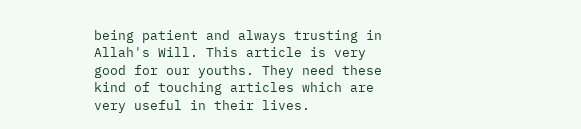being patient and always trusting in Allah's Will. This article is very good for our youths. They need these kind of touching articles which are very useful in their lives.